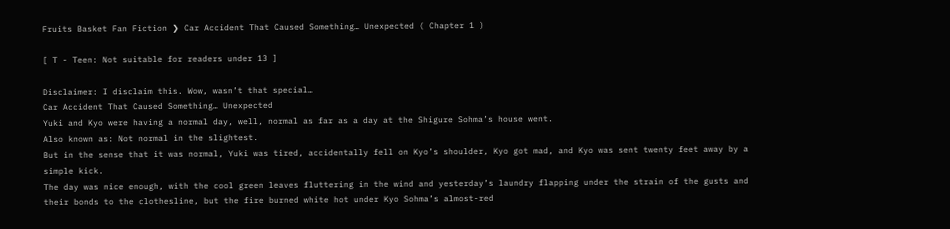Fruits Basket Fan Fiction ❯ Car Accident That Caused Something… Unexpected ( Chapter 1 )

[ T - Teen: Not suitable for readers under 13 ]

Disclaimer: I disclaim this. Wow, wasn’t that special…
Car Accident That Caused Something… Unexpected
Yuki and Kyo were having a normal day, well, normal as far as a day at the Shigure Sohma’s house went.
Also known as: Not normal in the slightest.
But in the sense that it was normal, Yuki was tired, accidentally fell on Kyo’s shoulder, Kyo got mad, and Kyo was sent twenty feet away by a simple kick.
The day was nice enough, with the cool green leaves fluttering in the wind and yesterday’s laundry flapping under the strain of the gusts and their bonds to the clothesline, but the fire burned white hot under Kyo Sohma’s almost-red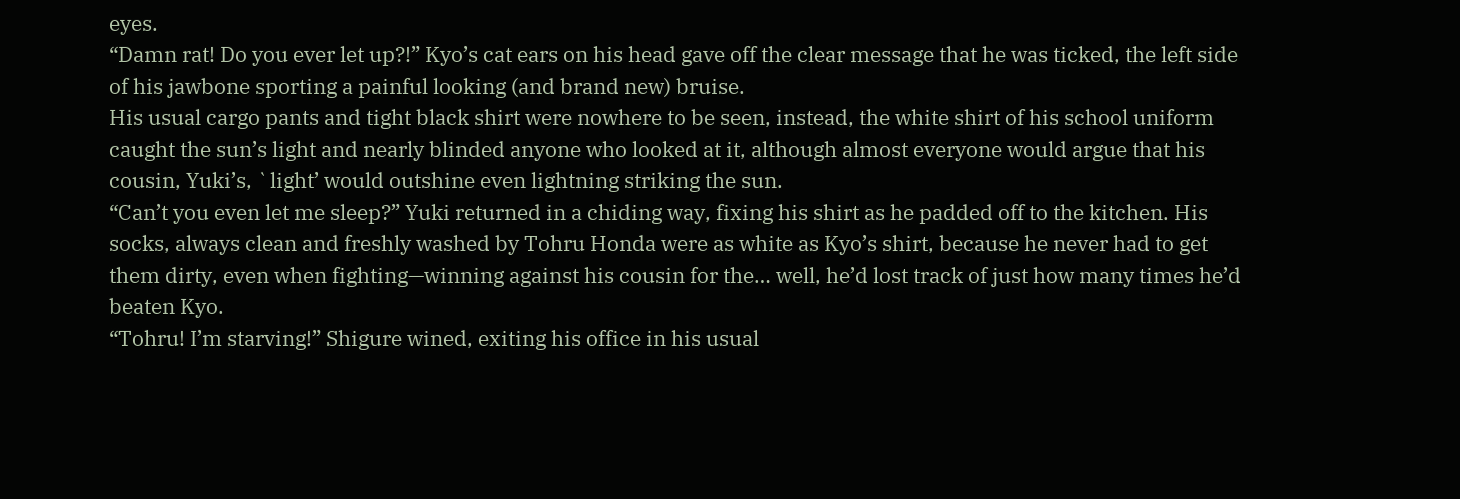eyes.
“Damn rat! Do you ever let up?!” Kyo’s cat ears on his head gave off the clear message that he was ticked, the left side of his jawbone sporting a painful looking (and brand new) bruise.
His usual cargo pants and tight black shirt were nowhere to be seen, instead, the white shirt of his school uniform caught the sun’s light and nearly blinded anyone who looked at it, although almost everyone would argue that his cousin, Yuki’s, `light’ would outshine even lightning striking the sun.
“Can’t you even let me sleep?” Yuki returned in a chiding way, fixing his shirt as he padded off to the kitchen. His socks, always clean and freshly washed by Tohru Honda were as white as Kyo’s shirt, because he never had to get them dirty, even when fighting—winning against his cousin for the… well, he’d lost track of just how many times he’d beaten Kyo.
“Tohru! I’m starving!” Shigure wined, exiting his office in his usual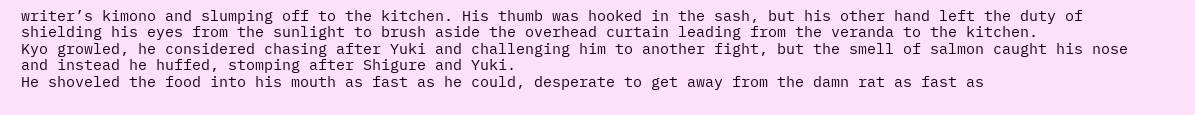writer’s kimono and slumping off to the kitchen. His thumb was hooked in the sash, but his other hand left the duty of shielding his eyes from the sunlight to brush aside the overhead curtain leading from the veranda to the kitchen.
Kyo growled, he considered chasing after Yuki and challenging him to another fight, but the smell of salmon caught his nose and instead he huffed, stomping after Shigure and Yuki.
He shoveled the food into his mouth as fast as he could, desperate to get away from the damn rat as fast as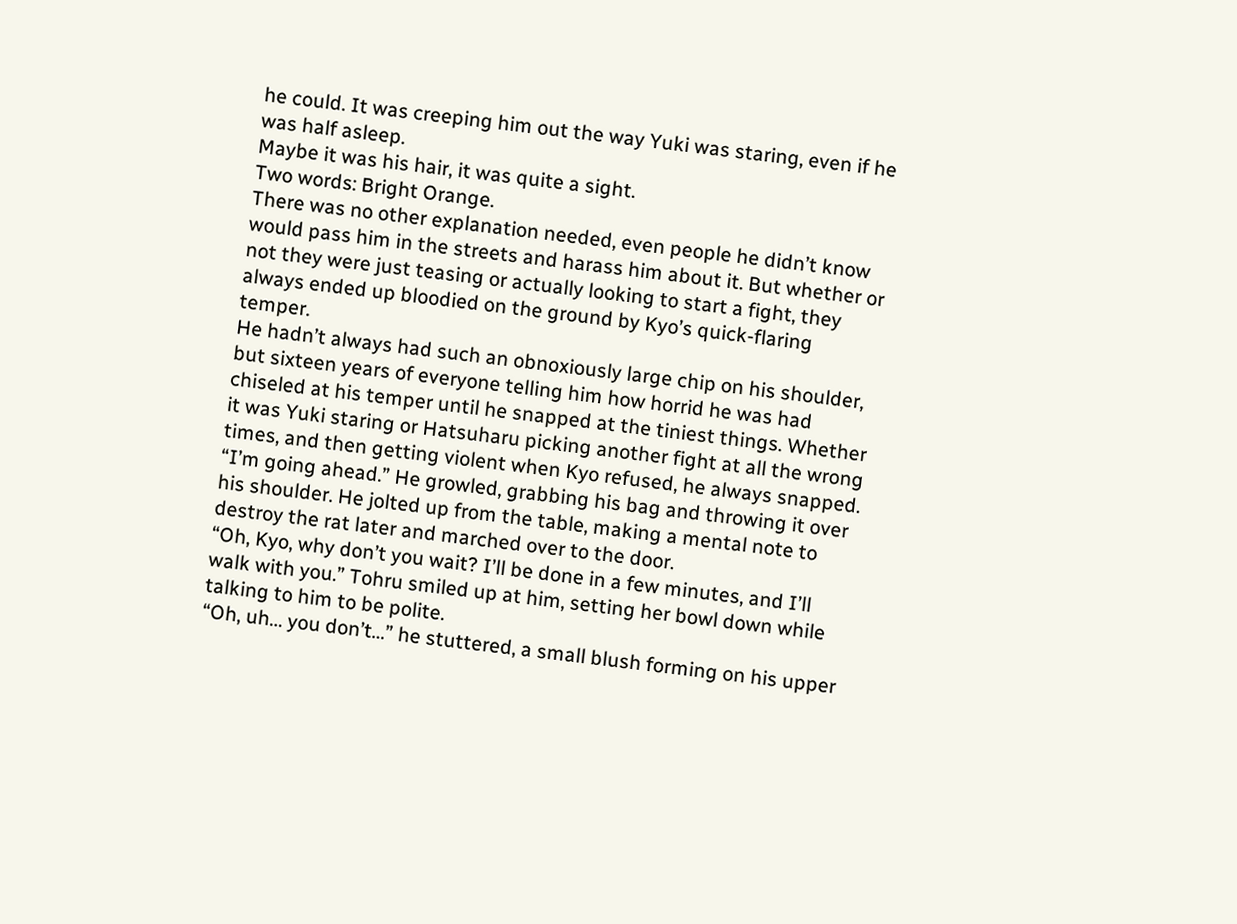he could. It was creeping him out the way Yuki was staring, even if he was half asleep.
Maybe it was his hair, it was quite a sight.
Two words: Bright Orange.
There was no other explanation needed, even people he didn’t know would pass him in the streets and harass him about it. But whether or not they were just teasing or actually looking to start a fight, they always ended up bloodied on the ground by Kyo’s quick-flaring temper.
He hadn’t always had such an obnoxiously large chip on his shoulder, but sixteen years of everyone telling him how horrid he was had chiseled at his temper until he snapped at the tiniest things. Whether it was Yuki staring or Hatsuharu picking another fight at all the wrong times, and then getting violent when Kyo refused, he always snapped.
“I’m going ahead.” He growled, grabbing his bag and throwing it over his shoulder. He jolted up from the table, making a mental note to destroy the rat later and marched over to the door.
“Oh, Kyo, why don’t you wait? I’ll be done in a few minutes, and I’ll walk with you.” Tohru smiled up at him, setting her bowl down while talking to him to be polite.
“Oh, uh… you don’t…” he stuttered, a small blush forming on his upper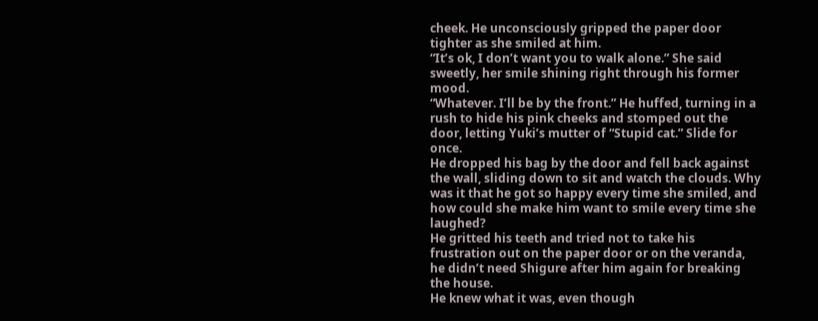cheek. He unconsciously gripped the paper door tighter as she smiled at him.
“It’s ok, I don’t want you to walk alone.” She said sweetly, her smile shining right through his former mood.
“Whatever. I’ll be by the front.” He huffed, turning in a rush to hide his pink cheeks and stomped out the door, letting Yuki’s mutter of “Stupid cat.” Slide for once.
He dropped his bag by the door and fell back against the wall, sliding down to sit and watch the clouds. Why was it that he got so happy every time she smiled, and how could she make him want to smile every time she laughed?
He gritted his teeth and tried not to take his frustration out on the paper door or on the veranda, he didn’t need Shigure after him again for breaking the house.
He knew what it was, even though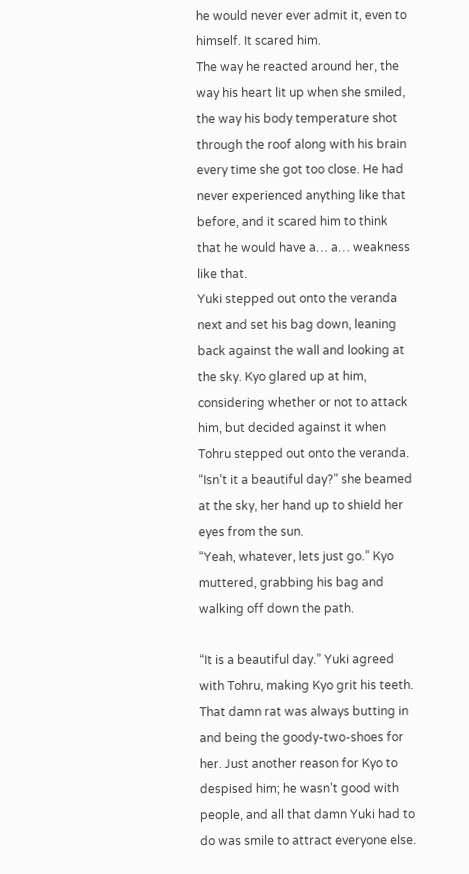he would never ever admit it, even to himself. It scared him.
The way he reacted around her, the way his heart lit up when she smiled, the way his body temperature shot through the roof along with his brain every time she got too close. He had never experienced anything like that before, and it scared him to think that he would have a… a… weakness like that.
Yuki stepped out onto the veranda next and set his bag down, leaning back against the wall and looking at the sky. Kyo glared up at him, considering whether or not to attack him, but decided against it when Tohru stepped out onto the veranda.
“Isn’t it a beautiful day?” she beamed at the sky, her hand up to shield her eyes from the sun.
“Yeah, whatever, lets just go.” Kyo muttered, grabbing his bag and walking off down the path.

“It is a beautiful day.” Yuki agreed with Tohru, making Kyo grit his teeth. That damn rat was always butting in and being the goody-two-shoes for her. Just another reason for Kyo to despised him; he wasn’t good with people, and all that damn Yuki had to do was smile to attract everyone else.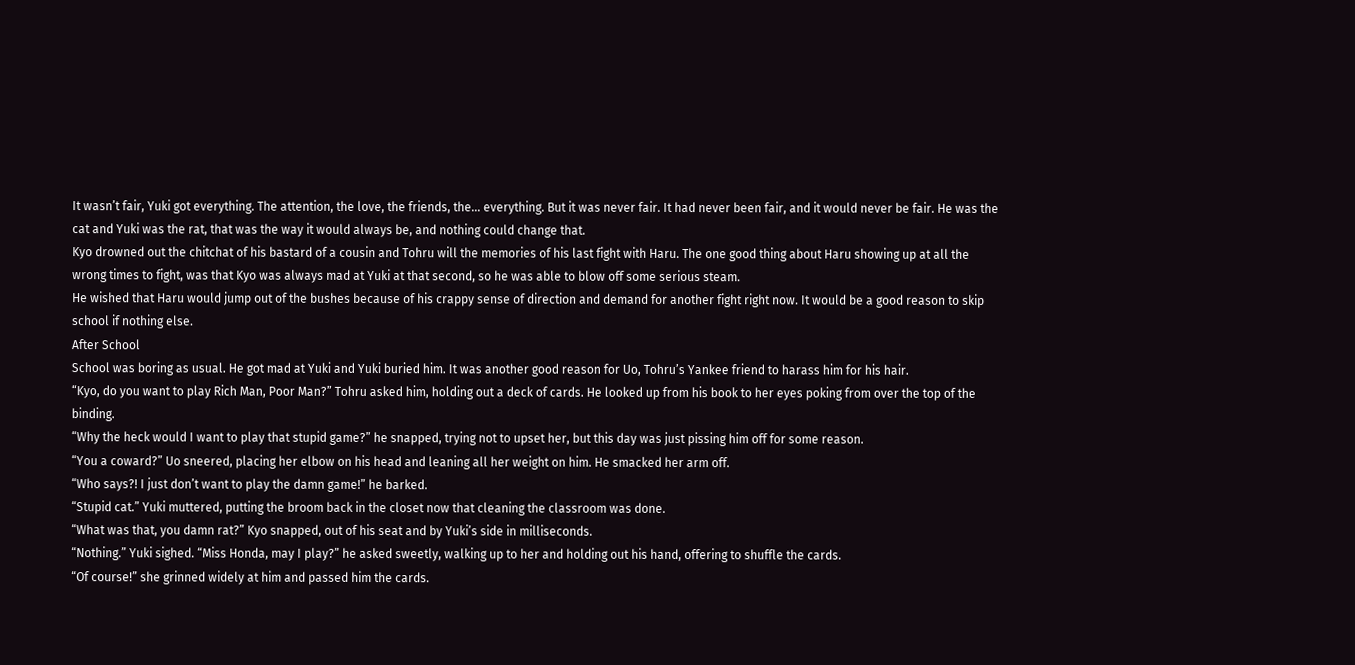It wasn’t fair, Yuki got everything. The attention, the love, the friends, the… everything. But it was never fair. It had never been fair, and it would never be fair. He was the cat and Yuki was the rat, that was the way it would always be, and nothing could change that.
Kyo drowned out the chitchat of his bastard of a cousin and Tohru will the memories of his last fight with Haru. The one good thing about Haru showing up at all the wrong times to fight, was that Kyo was always mad at Yuki at that second, so he was able to blow off some serious steam.
He wished that Haru would jump out of the bushes because of his crappy sense of direction and demand for another fight right now. It would be a good reason to skip school if nothing else.
After School
School was boring as usual. He got mad at Yuki and Yuki buried him. It was another good reason for Uo, Tohru’s Yankee friend to harass him for his hair.
“Kyo, do you want to play Rich Man, Poor Man?” Tohru asked him, holding out a deck of cards. He looked up from his book to her eyes poking from over the top of the binding.
“Why the heck would I want to play that stupid game?” he snapped, trying not to upset her, but this day was just pissing him off for some reason.
“You a coward?” Uo sneered, placing her elbow on his head and leaning all her weight on him. He smacked her arm off.
“Who says?! I just don’t want to play the damn game!” he barked.
“Stupid cat.” Yuki muttered, putting the broom back in the closet now that cleaning the classroom was done.
“What was that, you damn rat?” Kyo snapped, out of his seat and by Yuki’s side in milliseconds.
“Nothing.” Yuki sighed. “Miss Honda, may I play?” he asked sweetly, walking up to her and holding out his hand, offering to shuffle the cards.
“Of course!” she grinned widely at him and passed him the cards.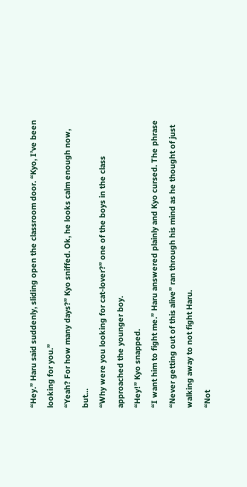“Hey.” Haru said suddenly, sliding open the classroom door. “Kyo, I’ve been looking for you.”
“Yeah? For how many days?” Kyo sniffed. Ok, he looks calm enough now, but…
“Why were you looking for cat-lover?” one of the boys in the class approached the younger boy.
“Hey!” Kyo snapped.
“I want him to fight me.” Haru answered plainly and Kyo cursed. The phrase “Never getting out of this alive” ran through his mind as he thought of just walking away to not fight Haru.
“Not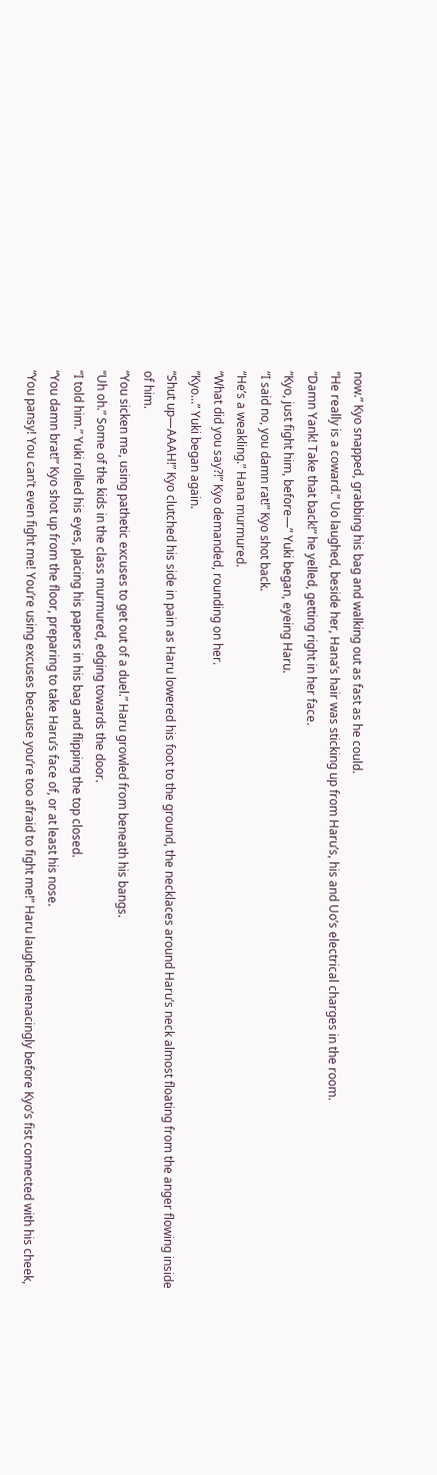now.” Kyo snapped, grabbing his bag and walking out as fast as he could.
“He really is a coward.” Uo laughed, beside her, Hana’s hair was sticking up from Haru’s, his and Uo’s electrical charges in the room.
“Damn Yank! Take that back!” he yelled, getting right in her face.
“Kyo, just fight him, before—” Yuki began, eyeing Haru.
“I said no, you damn rat!” Kyo shot back.
“He’s a weakling.” Hana murmured.
“What did you say?!” Kyo demanded, rounding on her.
“Kyo…” Yuki began again.
“Shut up—AAAH!” Kyo clutched his side in pain as Haru lowered his foot to the ground, the necklaces around Haru’s neck almost floating from the anger flowing inside of him.
“You sicken me, using pathetic excuses to get out of a duel.” Haru growled from beneath his bangs.
“Uh oh.” Some of the kids in the class murmured, edging towards the door.
“I told him.” Yuki rolled his eyes, placing his papers in his bag and flipping the top closed.
“You damn brat!” Kyo shot up from the floor, preparing to take Haru’s face of, or at least his nose.
“You pansy! You can’t even fight me! You’re using excuses because you’re too afraid to fight me!” Haru laughed menacingly before Kyo’s fist connected with his cheek,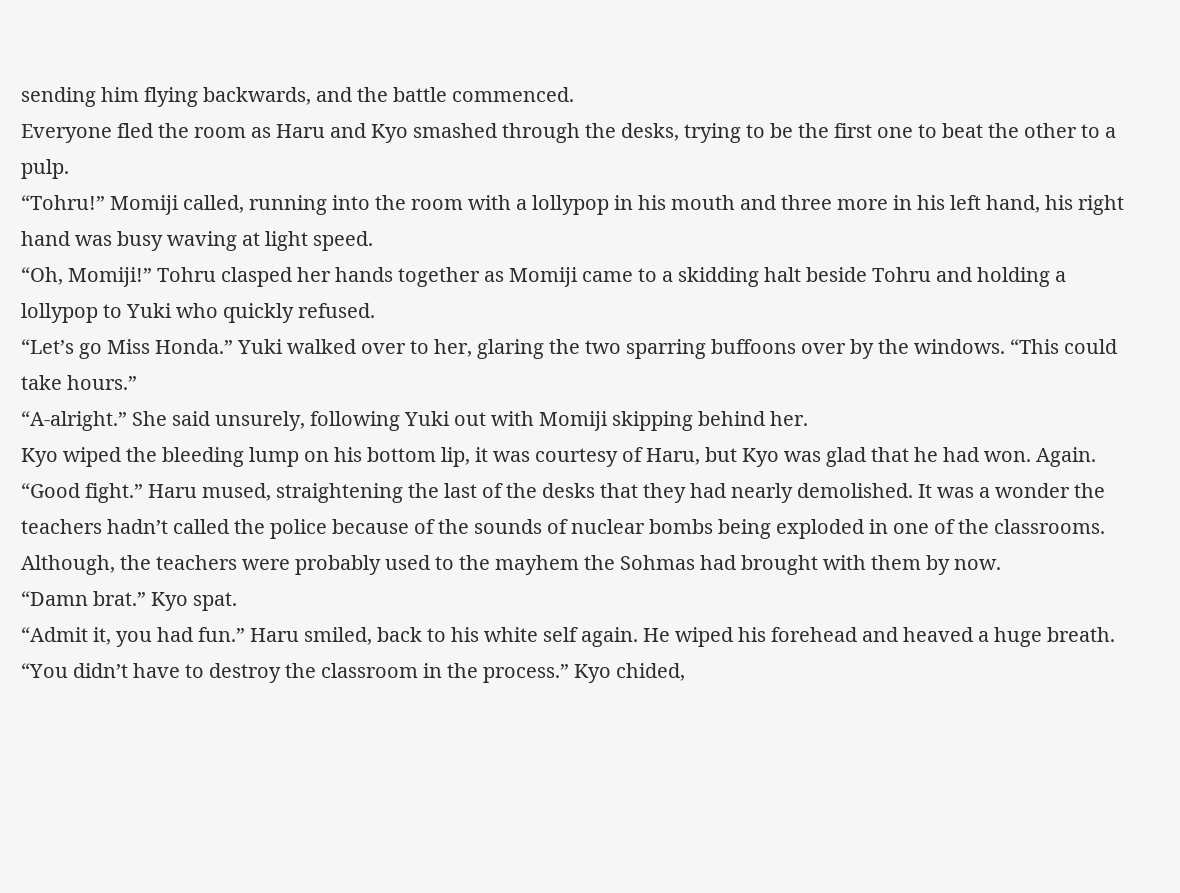sending him flying backwards, and the battle commenced.
Everyone fled the room as Haru and Kyo smashed through the desks, trying to be the first one to beat the other to a pulp.
“Tohru!” Momiji called, running into the room with a lollypop in his mouth and three more in his left hand, his right hand was busy waving at light speed.
“Oh, Momiji!” Tohru clasped her hands together as Momiji came to a skidding halt beside Tohru and holding a lollypop to Yuki who quickly refused.
“Let’s go Miss Honda.” Yuki walked over to her, glaring the two sparring buffoons over by the windows. “This could take hours.”
“A-alright.” She said unsurely, following Yuki out with Momiji skipping behind her.
Kyo wiped the bleeding lump on his bottom lip, it was courtesy of Haru, but Kyo was glad that he had won. Again.
“Good fight.” Haru mused, straightening the last of the desks that they had nearly demolished. It was a wonder the teachers hadn’t called the police because of the sounds of nuclear bombs being exploded in one of the classrooms. Although, the teachers were probably used to the mayhem the Sohmas had brought with them by now.
“Damn brat.” Kyo spat.
“Admit it, you had fun.” Haru smiled, back to his white self again. He wiped his forehead and heaved a huge breath.
“You didn’t have to destroy the classroom in the process.” Kyo chided,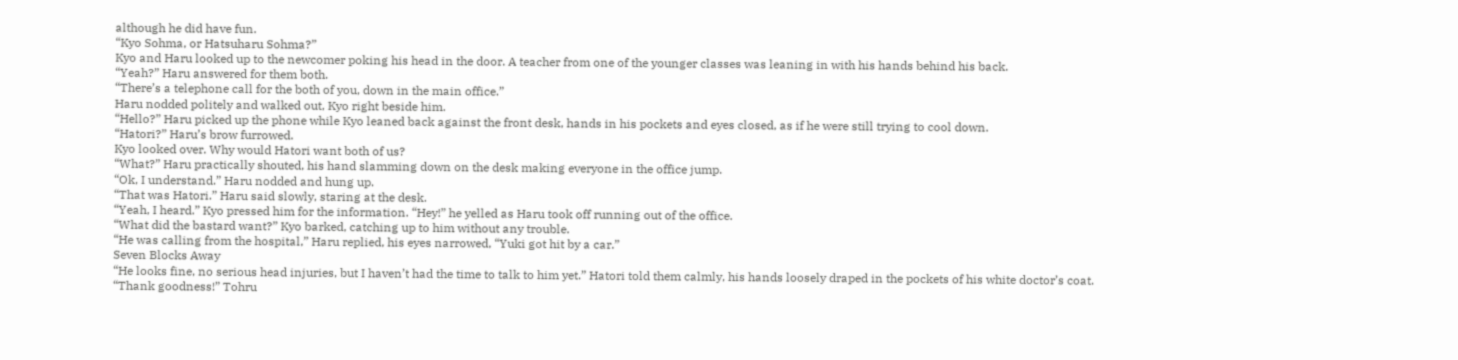although he did have fun.
“Kyo Sohma, or Hatsuharu Sohma?”
Kyo and Haru looked up to the newcomer poking his head in the door. A teacher from one of the younger classes was leaning in with his hands behind his back.
“Yeah?” Haru answered for them both.
“There’s a telephone call for the both of you, down in the main office.”
Haru nodded politely and walked out, Kyo right beside him.
“Hello?” Haru picked up the phone while Kyo leaned back against the front desk, hands in his pockets and eyes closed, as if he were still trying to cool down.
“Hatori?” Haru’s brow furrowed.
Kyo looked over. Why would Hatori want both of us?
“What?” Haru practically shouted, his hand slamming down on the desk making everyone in the office jump.
“Ok, I understand.” Haru nodded and hung up.
“That was Hatori.” Haru said slowly, staring at the desk.
“Yeah, I heard.” Kyo pressed him for the information. “Hey!” he yelled as Haru took off running out of the office.
“What did the bastard want?” Kyo barked, catching up to him without any trouble.
“He was calling from the hospital,” Haru replied, his eyes narrowed, “Yuki got hit by a car.”
Seven Blocks Away
“He looks fine, no serious head injuries, but I haven’t had the time to talk to him yet.” Hatori told them calmly, his hands loosely draped in the pockets of his white doctor’s coat.
“Thank goodness!” Tohru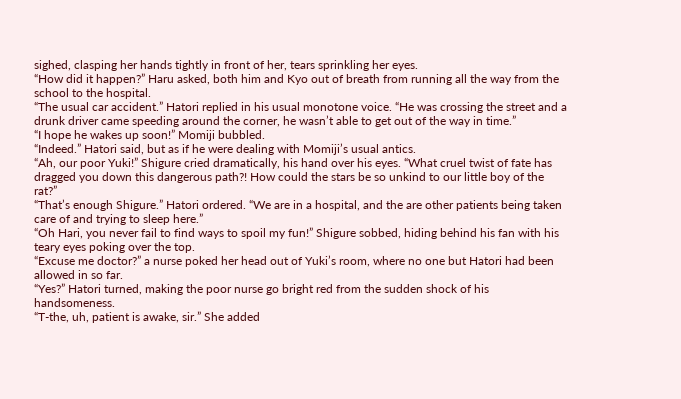sighed, clasping her hands tightly in front of her, tears sprinkling her eyes.
“How did it happen?” Haru asked, both him and Kyo out of breath from running all the way from the school to the hospital.
“The usual car accident.” Hatori replied in his usual monotone voice. “He was crossing the street and a drunk driver came speeding around the corner, he wasn’t able to get out of the way in time.”
“I hope he wakes up soon!” Momiji bubbled.
“Indeed.” Hatori said, but as if he were dealing with Momiji’s usual antics.
“Ah, our poor Yuki!” Shigure cried dramatically, his hand over his eyes. “What cruel twist of fate has dragged you down this dangerous path?! How could the stars be so unkind to our little boy of the rat?”
“That’s enough Shigure.” Hatori ordered. “We are in a hospital, and the are other patients being taken care of and trying to sleep here.”
“Oh Hari, you never fail to find ways to spoil my fun!” Shigure sobbed, hiding behind his fan with his teary eyes poking over the top.
“Excuse me doctor?” a nurse poked her head out of Yuki’s room, where no one but Hatori had been allowed in so far.
“Yes?” Hatori turned, making the poor nurse go bright red from the sudden shock of his handsomeness.
“T-the, uh, patient is awake, sir.” She added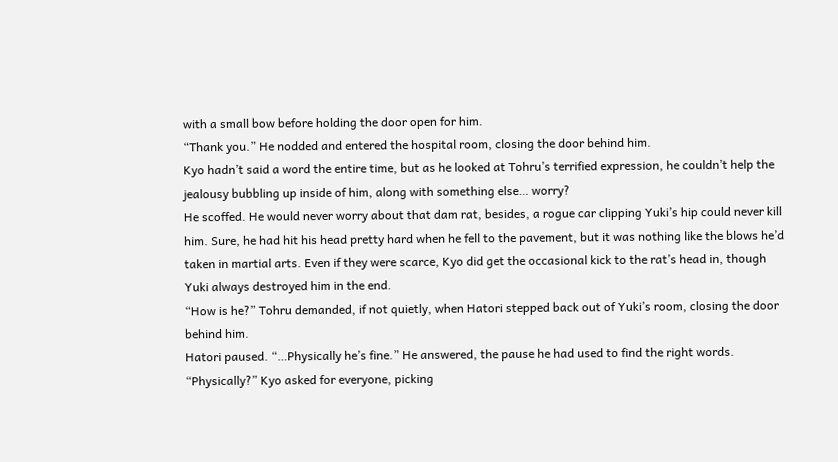with a small bow before holding the door open for him.
“Thank you.” He nodded and entered the hospital room, closing the door behind him.
Kyo hadn’t said a word the entire time, but as he looked at Tohru’s terrified expression, he couldn’t help the jealousy bubbling up inside of him, along with something else… worry?
He scoffed. He would never worry about that dam rat, besides, a rogue car clipping Yuki’s hip could never kill him. Sure, he had hit his head pretty hard when he fell to the pavement, but it was nothing like the blows he’d taken in martial arts. Even if they were scarce, Kyo did get the occasional kick to the rat’s head in, though Yuki always destroyed him in the end.
“How is he?” Tohru demanded, if not quietly, when Hatori stepped back out of Yuki’s room, closing the door behind him.
Hatori paused. “…Physically he’s fine.” He answered, the pause he had used to find the right words.
“Physically?” Kyo asked for everyone, picking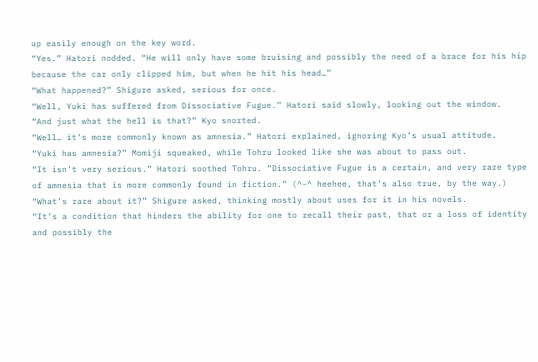up easily enough on the key word.
“Yes.” Hatori nodded. “He will only have some bruising and possibly the need of a brace for his hip because the car only clipped him, but when he hit his head…”
“What happened?” Shigure asked, serious for once.
“Well, Yuki has suffered from Dissociative Fugue.” Hatori said slowly, looking out the window.
“And just what the hell is that?” Kyo snorted.
“Well… it’s more commonly known as amnesia.” Hatori explained, ignoring Kyo’s usual attitude.
“Yuki has amnesia?” Momiji squeaked, while Tohru looked like she was about to pass out.
“It isn’t very serious.” Hatori soothed Tohru. “Dissociative Fugue is a certain, and very rare type of amnesia that is more commonly found in fiction.” (^-^ heehee, that’s also true, by the way.)
“What’s rare about it?” Shigure asked, thinking mostly about uses for it in his novels.
“It’s a condition that hinders the ability for one to recall their past, that or a loss of identity and possibly the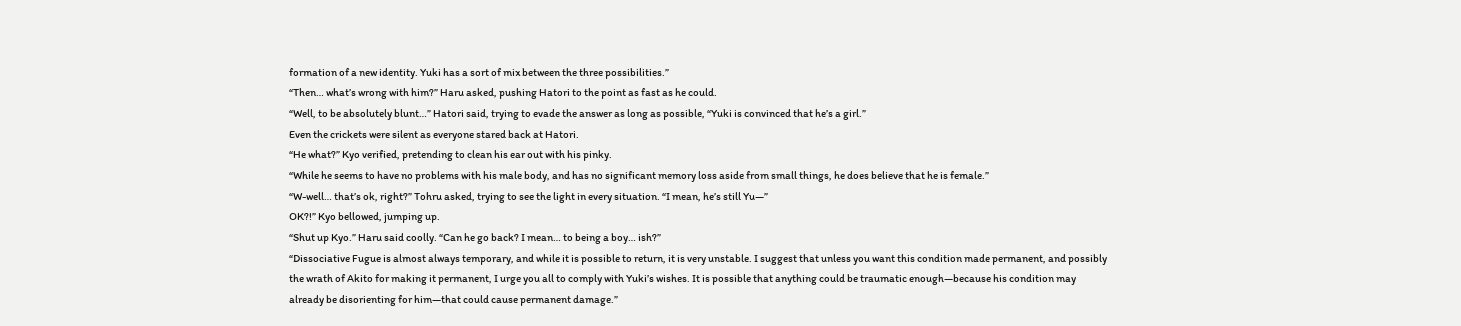formation of a new identity. Yuki has a sort of mix between the three possibilities.”
“Then… what’s wrong with him?” Haru asked, pushing Hatori to the point as fast as he could.
“Well, to be absolutely blunt…” Hatori said, trying to evade the answer as long as possible, “Yuki is convinced that he’s a girl.”
Even the crickets were silent as everyone stared back at Hatori.
“He what?” Kyo verified, pretending to clean his ear out with his pinky.
“While he seems to have no problems with his male body, and has no significant memory loss aside from small things, he does believe that he is female.”
“W-well… that’s ok, right?” Tohru asked, trying to see the light in every situation. “I mean, he’s still Yu—”
OK?!” Kyo bellowed, jumping up.
“Shut up Kyo.” Haru said coolly. “Can he go back? I mean… to being a boy… ish?”
“Dissociative Fugue is almost always temporary, and while it is possible to return, it is very unstable. I suggest that unless you want this condition made permanent, and possibly the wrath of Akito for making it permanent, I urge you all to comply with Yuki’s wishes. It is possible that anything could be traumatic enough—because his condition may already be disorienting for him—that could cause permanent damage.”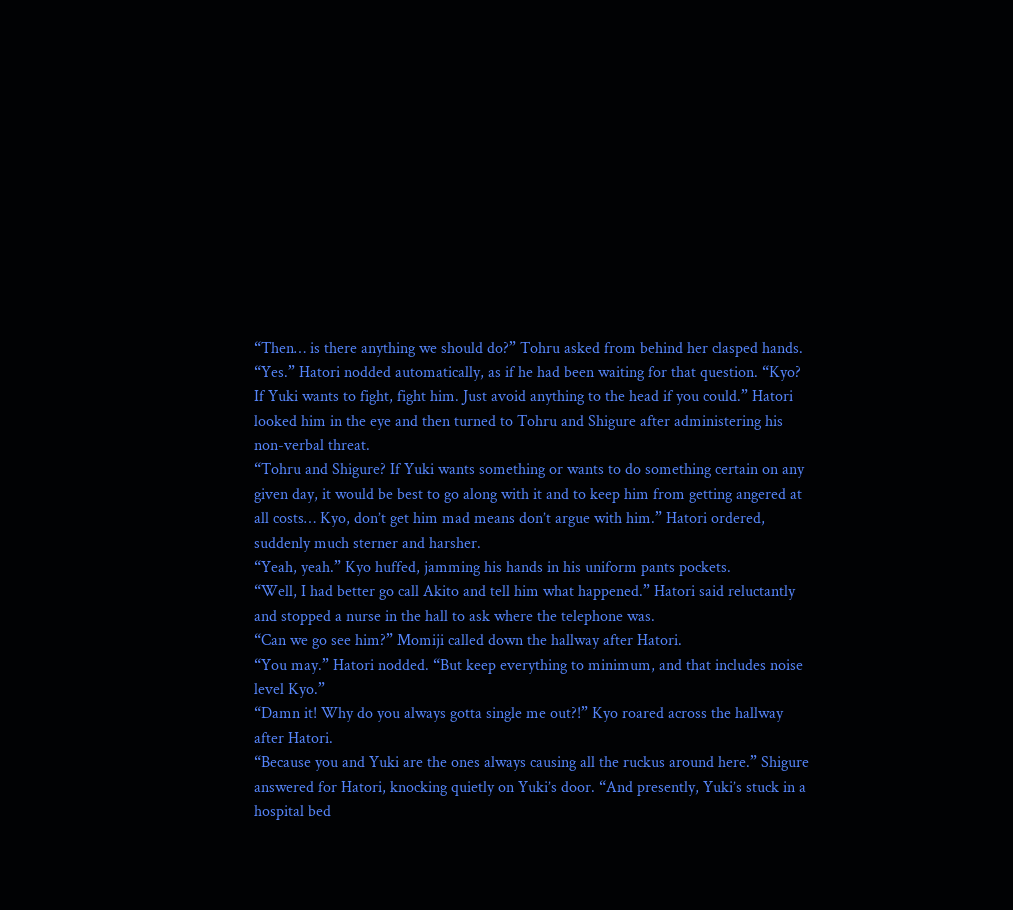“Then… is there anything we should do?” Tohru asked from behind her clasped hands.
“Yes.” Hatori nodded automatically, as if he had been waiting for that question. “Kyo? If Yuki wants to fight, fight him. Just avoid anything to the head if you could.” Hatori looked him in the eye and then turned to Tohru and Shigure after administering his non-verbal threat.
“Tohru and Shigure? If Yuki wants something or wants to do something certain on any given day, it would be best to go along with it and to keep him from getting angered at all costs… Kyo, don’t get him mad means don’t argue with him.” Hatori ordered, suddenly much sterner and harsher.
“Yeah, yeah.” Kyo huffed, jamming his hands in his uniform pants pockets.
“Well, I had better go call Akito and tell him what happened.” Hatori said reluctantly and stopped a nurse in the hall to ask where the telephone was.
“Can we go see him?” Momiji called down the hallway after Hatori.
“You may.” Hatori nodded. “But keep everything to minimum, and that includes noise level Kyo.”
“Damn it! Why do you always gotta single me out?!” Kyo roared across the hallway after Hatori.
“Because you and Yuki are the ones always causing all the ruckus around here.” Shigure answered for Hatori, knocking quietly on Yuki’s door. “And presently, Yuki’s stuck in a hospital bed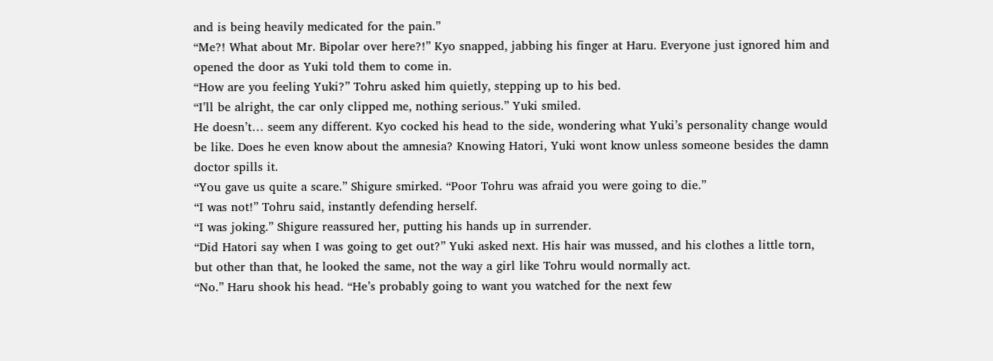and is being heavily medicated for the pain.”
“Me?! What about Mr. Bipolar over here?!” Kyo snapped, jabbing his finger at Haru. Everyone just ignored him and opened the door as Yuki told them to come in.
“How are you feeling Yuki?” Tohru asked him quietly, stepping up to his bed.
“I’ll be alright, the car only clipped me, nothing serious.” Yuki smiled.
He doesn’t… seem any different. Kyo cocked his head to the side, wondering what Yuki’s personality change would be like. Does he even know about the amnesia? Knowing Hatori, Yuki wont know unless someone besides the damn doctor spills it.
“You gave us quite a scare.” Shigure smirked. “Poor Tohru was afraid you were going to die.”
“I was not!” Tohru said, instantly defending herself.
“I was joking.” Shigure reassured her, putting his hands up in surrender.
“Did Hatori say when I was going to get out?” Yuki asked next. His hair was mussed, and his clothes a little torn, but other than that, he looked the same, not the way a girl like Tohru would normally act.
“No.” Haru shook his head. “He’s probably going to want you watched for the next few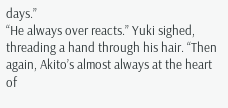days.”
“He always over reacts.” Yuki sighed, threading a hand through his hair. “Then again, Akito’s almost always at the heart of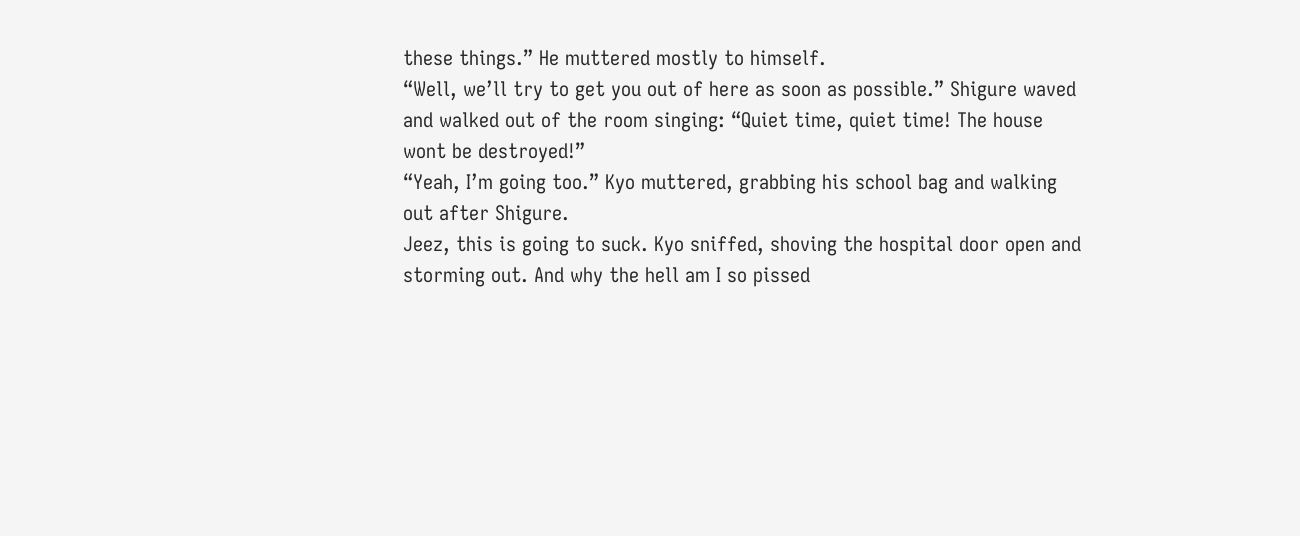these things.” He muttered mostly to himself.
“Well, we’ll try to get you out of here as soon as possible.” Shigure waved and walked out of the room singing: “Quiet time, quiet time! The house wont be destroyed!”
“Yeah, I’m going too.” Kyo muttered, grabbing his school bag and walking out after Shigure.
Jeez, this is going to suck. Kyo sniffed, shoving the hospital door open and storming out. And why the hell am I so pissed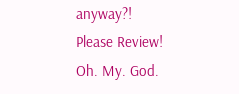anyway?!
Please Review!
Oh. My. God.